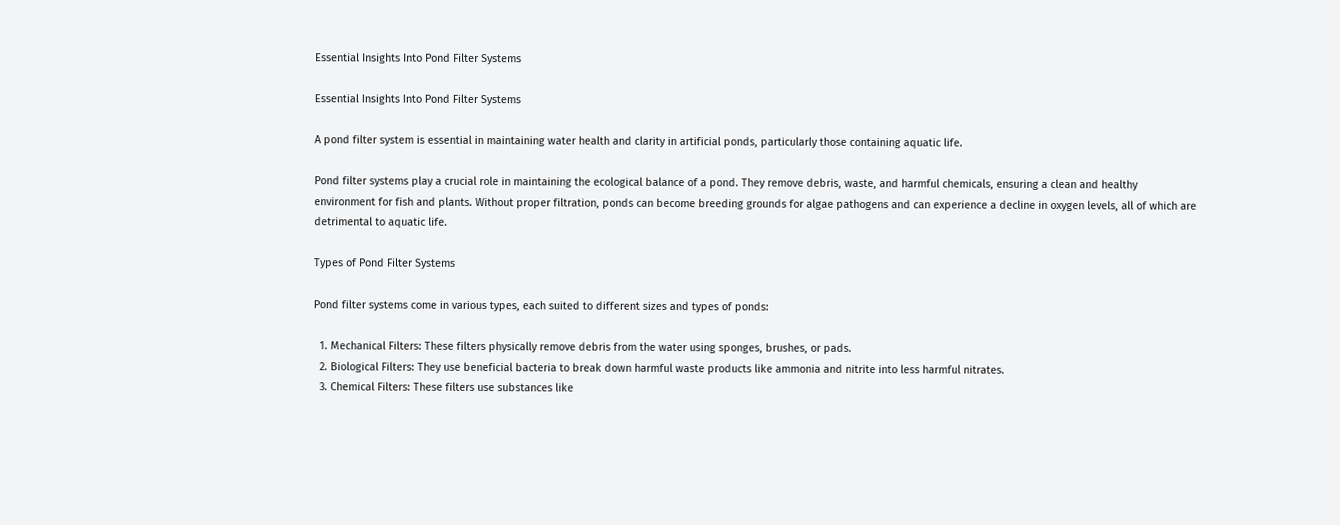Essential Insights Into Pond Filter Systems

Essential Insights Into Pond Filter Systems

A pond filter system is essential in maintaining water health and clarity in artificial ponds, particularly those containing aquatic life.

Pond filter systems play a crucial role in maintaining the ecological balance of a pond. They remove debris, waste, and harmful chemicals, ensuring a clean and healthy environment for fish and plants. Without proper filtration, ponds can become breeding grounds for algae pathogens and can experience a decline in oxygen levels, all of which are detrimental to aquatic life.

Types of Pond Filter Systems

Pond filter systems come in various types, each suited to different sizes and types of ponds:

  1. Mechanical Filters: These filters physically remove debris from the water using sponges, brushes, or pads.
  2. Biological Filters: They use beneficial bacteria to break down harmful waste products like ammonia and nitrite into less harmful nitrates.
  3. Chemical Filters: These filters use substances like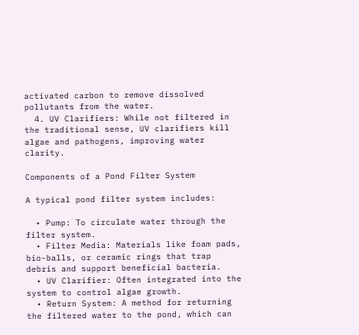activated carbon to remove dissolved pollutants from the water.
  4. UV Clarifiers: While not filtered in the traditional sense, UV clarifiers kill algae and pathogens, improving water clarity.

Components of a Pond Filter System

A typical pond filter system includes:

  • Pump: To circulate water through the filter system.
  • Filter Media: Materials like foam pads, bio-balls, or ceramic rings that trap debris and support beneficial bacteria.
  • UV Clarifier: Often integrated into the system to control algae growth.
  • Return System: A method for returning the filtered water to the pond, which can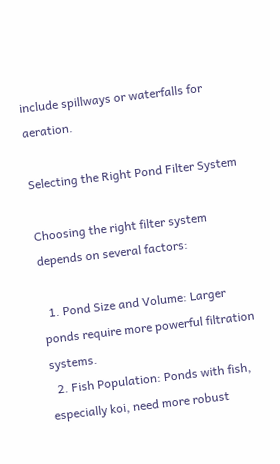include spillways or waterfalls for aeration.

Selecting the Right Pond Filter System

Choosing the right filter system depends on several factors:

  1. Pond Size and Volume: Larger ponds require more powerful filtration systems.
  2. Fish Population: Ponds with fish, especially koi, need more robust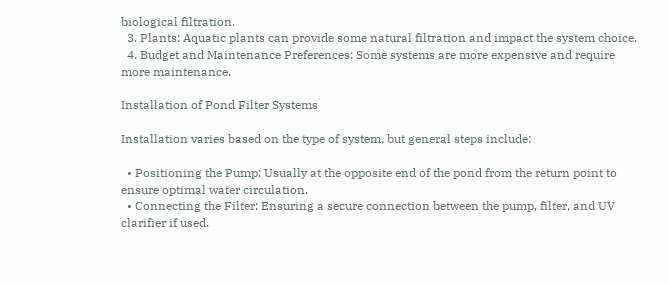biological filtration.
  3. Plants: Aquatic plants can provide some natural filtration and impact the system choice.
  4. Budget and Maintenance Preferences: Some systems are more expensive and require more maintenance.

Installation of Pond Filter Systems

Installation varies based on the type of system, but general steps include:

  • Positioning the Pump: Usually at the opposite end of the pond from the return point to ensure optimal water circulation.
  • Connecting the Filter: Ensuring a secure connection between the pump, filter, and UV clarifier if used.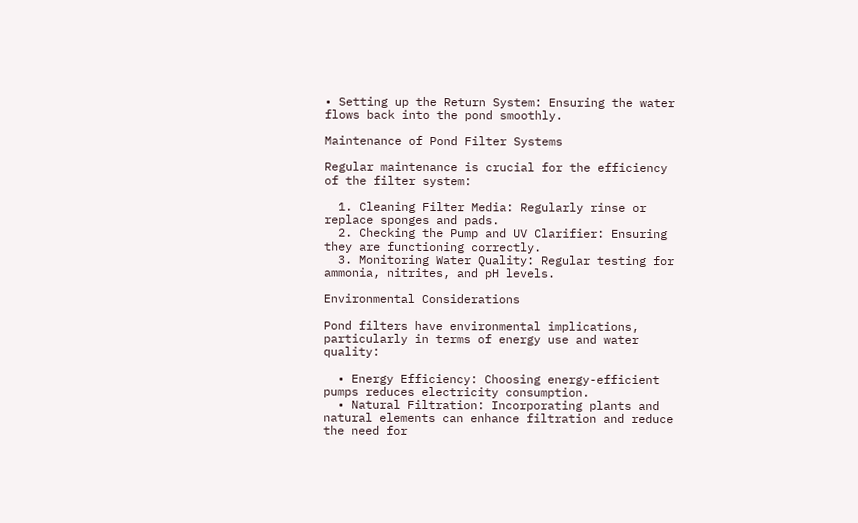• Setting up the Return System: Ensuring the water flows back into the pond smoothly.

Maintenance of Pond Filter Systems

Regular maintenance is crucial for the efficiency of the filter system:

  1. Cleaning Filter Media: Regularly rinse or replace sponges and pads.
  2. Checking the Pump and UV Clarifier: Ensuring they are functioning correctly.
  3. Monitoring Water Quality: Regular testing for ammonia, nitrites, and pH levels.

Environmental Considerations

Pond filters have environmental implications, particularly in terms of energy use and water quality:

  • Energy Efficiency: Choosing energy-efficient pumps reduces electricity consumption.
  • Natural Filtration: Incorporating plants and natural elements can enhance filtration and reduce the need for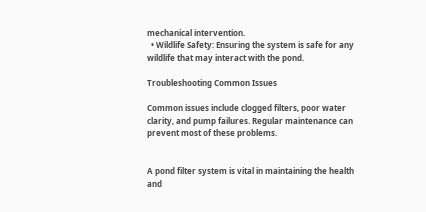mechanical intervention.
  • Wildlife Safety: Ensuring the system is safe for any wildlife that may interact with the pond.

Troubleshooting Common Issues

Common issues include clogged filters, poor water clarity, and pump failures. Regular maintenance can prevent most of these problems.


A pond filter system is vital in maintaining the health and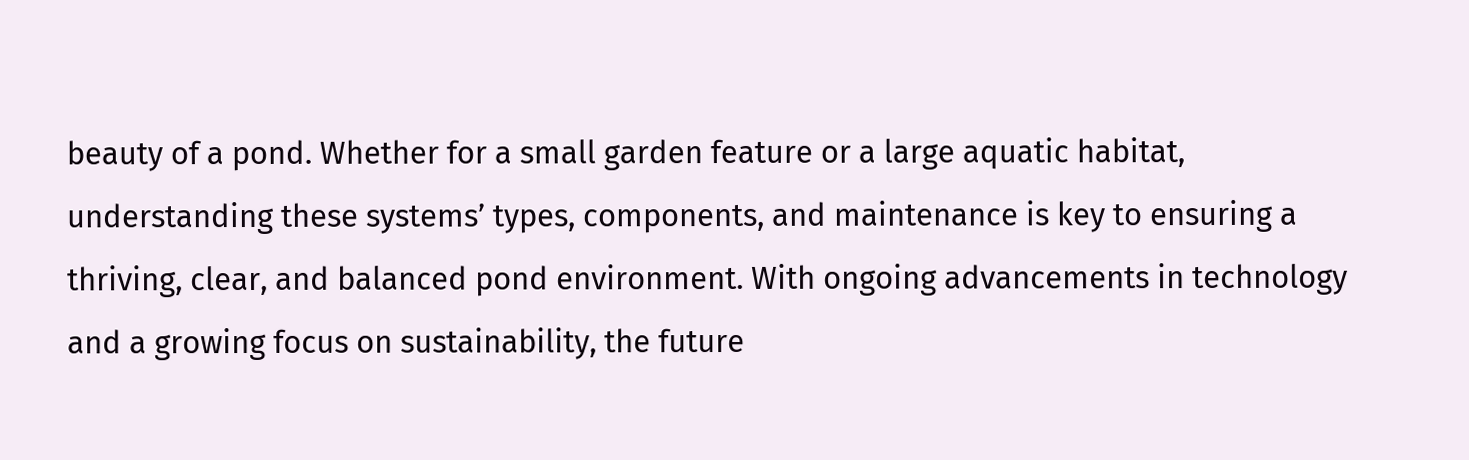beauty of a pond. Whether for a small garden feature or a large aquatic habitat, understanding these systems’ types, components, and maintenance is key to ensuring a thriving, clear, and balanced pond environment. With ongoing advancements in technology and a growing focus on sustainability, the future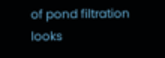of pond filtration looks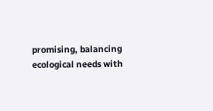promising, balancing ecological needs with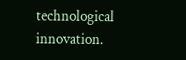technological innovation.